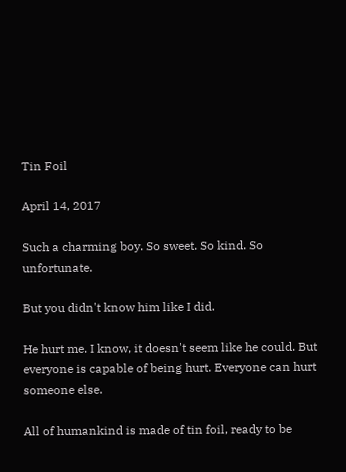Tin Foil

April 14, 2017

Such a charming boy. So sweet. So kind. So unfortunate.

But you didn't know him like I did.

He hurt me. I know, it doesn't seem like he could. But everyone is capable of being hurt. Everyone can hurt someone else.

All of humankind is made of tin foil, ready to be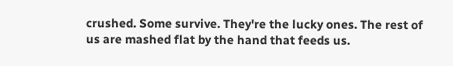crushed. Some survive. They're the lucky ones. The rest of us are mashed flat by the hand that feeds us.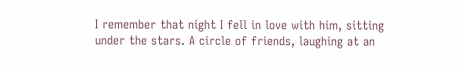I remember that night I fell in love with him, sitting under the stars. A circle of friends, laughing at an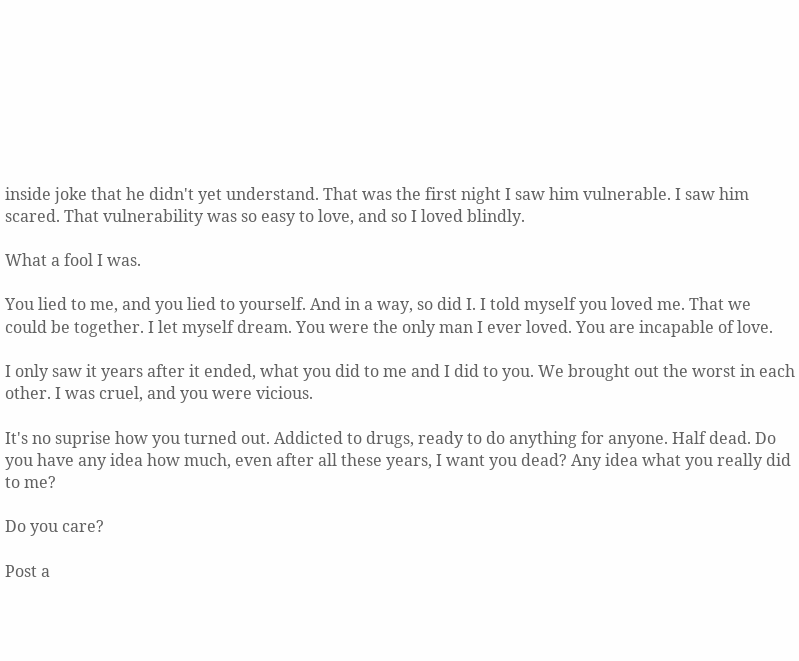inside joke that he didn't yet understand. That was the first night I saw him vulnerable. I saw him scared. That vulnerability was so easy to love, and so I loved blindly.

What a fool I was.

You lied to me, and you lied to yourself. And in a way, so did I. I told myself you loved me. That we could be together. I let myself dream. You were the only man I ever loved. You are incapable of love.

I only saw it years after it ended, what you did to me and I did to you. We brought out the worst in each other. I was cruel, and you were vicious.

It's no suprise how you turned out. Addicted to drugs, ready to do anything for anyone. Half dead. Do you have any idea how much, even after all these years, I want you dead? Any idea what you really did to me?

Do you care?

Post a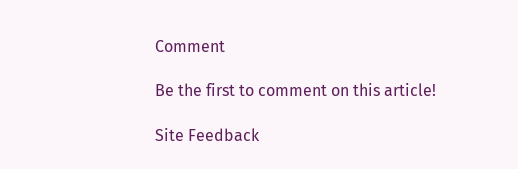Comment

Be the first to comment on this article!

Site Feedback